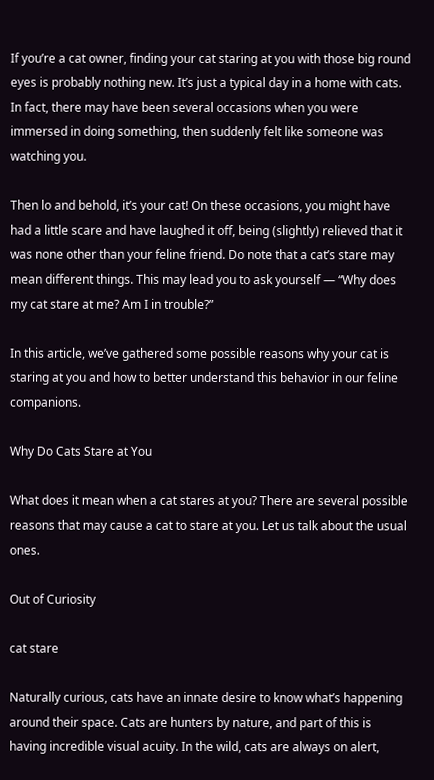If you’re a cat owner, finding your cat staring at you with those big round eyes is probably nothing new. It’s just a typical day in a home with cats. In fact, there may have been several occasions when you were immersed in doing something, then suddenly felt like someone was watching you.

Then lo and behold, it’s your cat! On these occasions, you might have had a little scare and have laughed it off, being (slightly) relieved that it was none other than your feline friend. Do note that a cat’s stare may mean different things. This may lead you to ask yourself — “Why does my cat stare at me? Am I in trouble?”

In this article, we’ve gathered some possible reasons why your cat is staring at you and how to better understand this behavior in our feline companions.

Why Do Cats Stare at You

What does it mean when a cat stares at you? There are several possible reasons that may cause a cat to stare at you. Let us talk about the usual ones.

Out of Curiosity

cat stare

Naturally curious, cats have an innate desire to know what’s happening around their space. Cats are hunters by nature, and part of this is having incredible visual acuity. In the wild, cats are always on alert,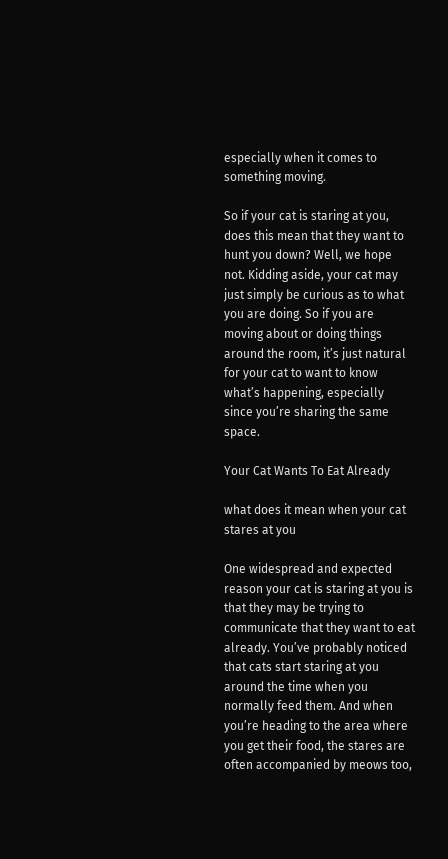especially when it comes to something moving.

So if your cat is staring at you, does this mean that they want to hunt you down? Well, we hope not. Kidding aside, your cat may just simply be curious as to what you are doing. So if you are moving about or doing things around the room, it’s just natural for your cat to want to know what’s happening, especially since you’re sharing the same space.

Your Cat Wants To Eat Already

what does it mean when your cat stares at you

One widespread and expected reason your cat is staring at you is that they may be trying to communicate that they want to eat already. You’ve probably noticed that cats start staring at you around the time when you normally feed them. And when you’re heading to the area where you get their food, the stares are often accompanied by meows too,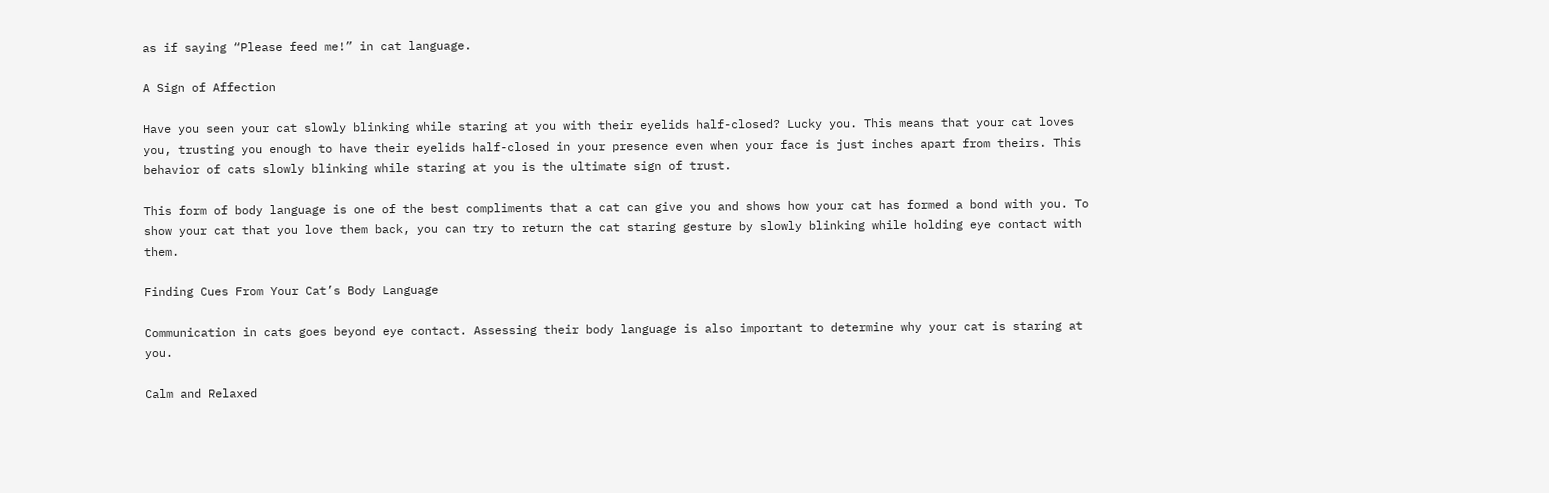as if saying “Please feed me!” in cat language.

A Sign of Affection

Have you seen your cat slowly blinking while staring at you with their eyelids half-closed? Lucky you. This means that your cat loves you, trusting you enough to have their eyelids half-closed in your presence even when your face is just inches apart from theirs. This behavior of cats slowly blinking while staring at you is the ultimate sign of trust.

This form of body language is one of the best compliments that a cat can give you and shows how your cat has formed a bond with you. To show your cat that you love them back, you can try to return the cat staring gesture by slowly blinking while holding eye contact with them.

Finding Cues From Your Cat’s Body Language

Communication in cats goes beyond eye contact. Assessing their body language is also important to determine why your cat is staring at you.

Calm and Relaxed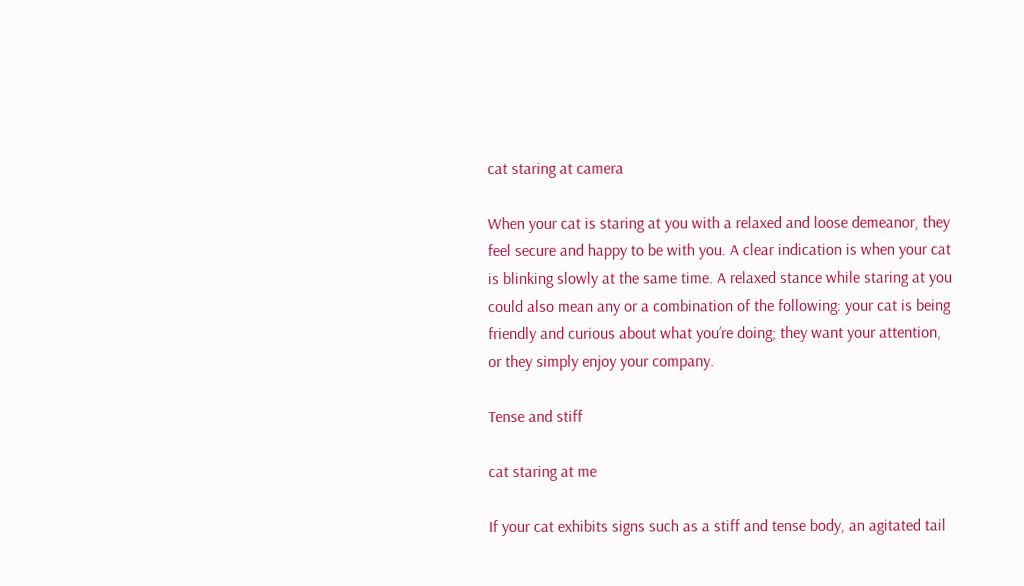cat staring at camera

When your cat is staring at you with a relaxed and loose demeanor, they feel secure and happy to be with you. A clear indication is when your cat is blinking slowly at the same time. A relaxed stance while staring at you could also mean any or a combination of the following: your cat is being friendly and curious about what you’re doing; they want your attention, or they simply enjoy your company.

Tense and stiff

cat staring at me

If your cat exhibits signs such as a stiff and tense body, an agitated tail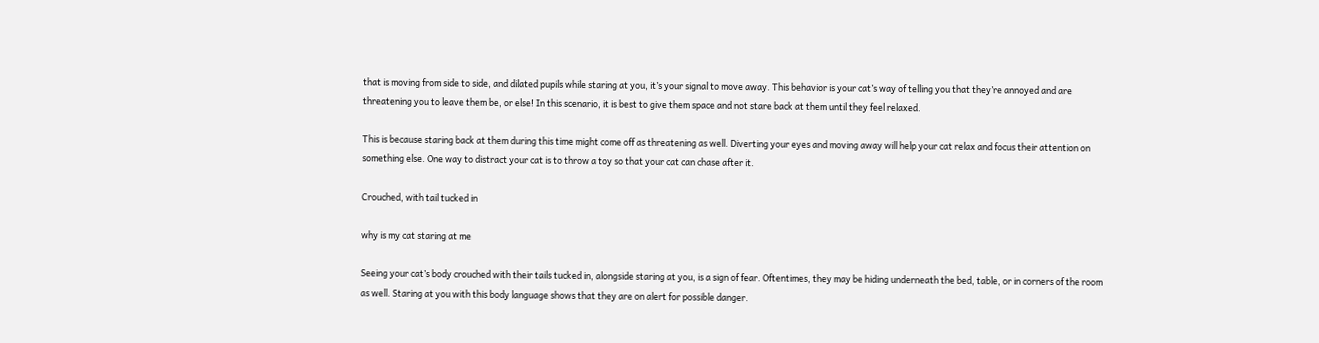that is moving from side to side, and dilated pupils while staring at you, it’s your signal to move away. This behavior is your cat’s way of telling you that they’re annoyed and are threatening you to leave them be, or else! In this scenario, it is best to give them space and not stare back at them until they feel relaxed.

This is because staring back at them during this time might come off as threatening as well. Diverting your eyes and moving away will help your cat relax and focus their attention on something else. One way to distract your cat is to throw a toy so that your cat can chase after it.

Crouched, with tail tucked in

why is my cat staring at me

Seeing your cat’s body crouched with their tails tucked in, alongside staring at you, is a sign of fear. Oftentimes, they may be hiding underneath the bed, table, or in corners of the room as well. Staring at you with this body language shows that they are on alert for possible danger.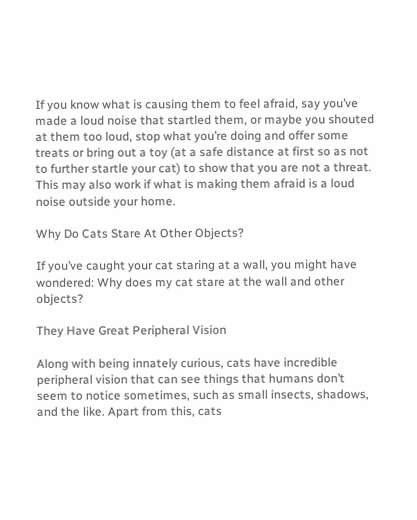If you know what is causing them to feel afraid, say you’ve made a loud noise that startled them, or maybe you shouted at them too loud, stop what you’re doing and offer some treats or bring out a toy (at a safe distance at first so as not to further startle your cat) to show that you are not a threat. This may also work if what is making them afraid is a loud noise outside your home.

Why Do Cats Stare At Other Objects?

If you’ve caught your cat staring at a wall, you might have wondered: Why does my cat stare at the wall and other objects?

They Have Great Peripheral Vision

Along with being innately curious, cats have incredible peripheral vision that can see things that humans don’t seem to notice sometimes, such as small insects, shadows, and the like. Apart from this, cats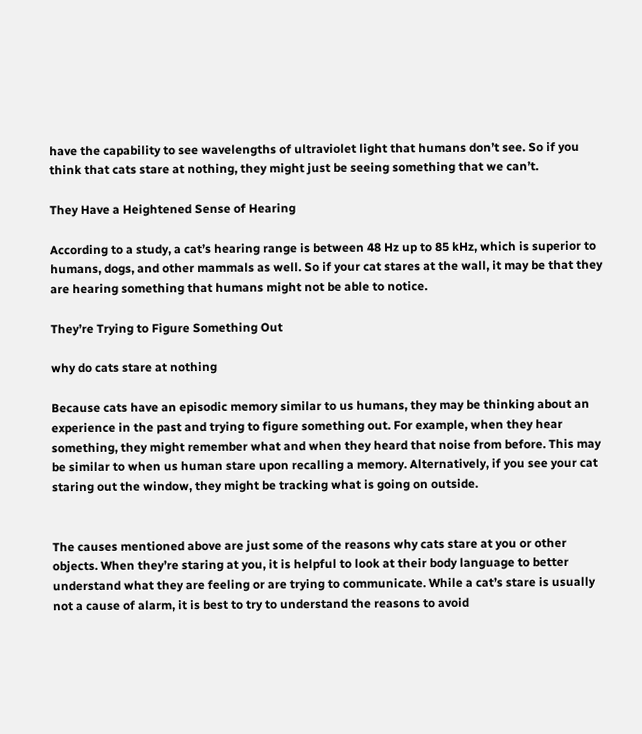have the capability to see wavelengths of ultraviolet light that humans don’t see. So if you think that cats stare at nothing, they might just be seeing something that we can’t.

They Have a Heightened Sense of Hearing

According to a study, a cat’s hearing range is between 48 Hz up to 85 kHz, which is superior to humans, dogs, and other mammals as well. So if your cat stares at the wall, it may be that they are hearing something that humans might not be able to notice.

They’re Trying to Figure Something Out

why do cats stare at nothing

Because cats have an episodic memory similar to us humans, they may be thinking about an experience in the past and trying to figure something out. For example, when they hear something, they might remember what and when they heard that noise from before. This may be similar to when us human stare upon recalling a memory. Alternatively, if you see your cat staring out the window, they might be tracking what is going on outside.


The causes mentioned above are just some of the reasons why cats stare at you or other objects. When they’re staring at you, it is helpful to look at their body language to better understand what they are feeling or are trying to communicate. While a cat’s stare is usually not a cause of alarm, it is best to try to understand the reasons to avoid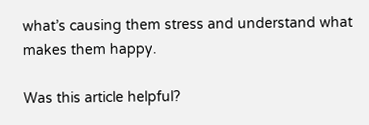what’s causing them stress and understand what makes them happy.

Was this article helpful?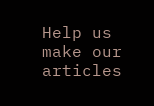Help us make our articles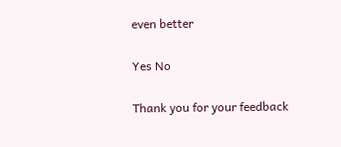even better

Yes No

Thank you for your feedback